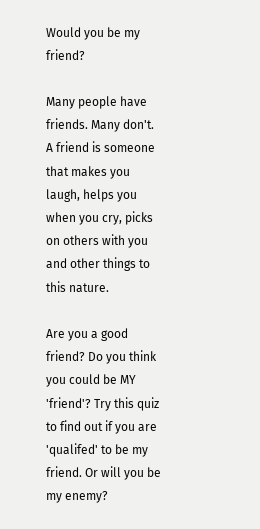Would you be my friend?

Many people have friends. Many don't. A friend is someone that makes you laugh, helps you when you cry, picks on others with you and other things to this nature.

Are you a good friend? Do you think you could be MY 'friend'? Try this quiz to find out if you are 'qualifed' to be my friend. Or will you be my enemy?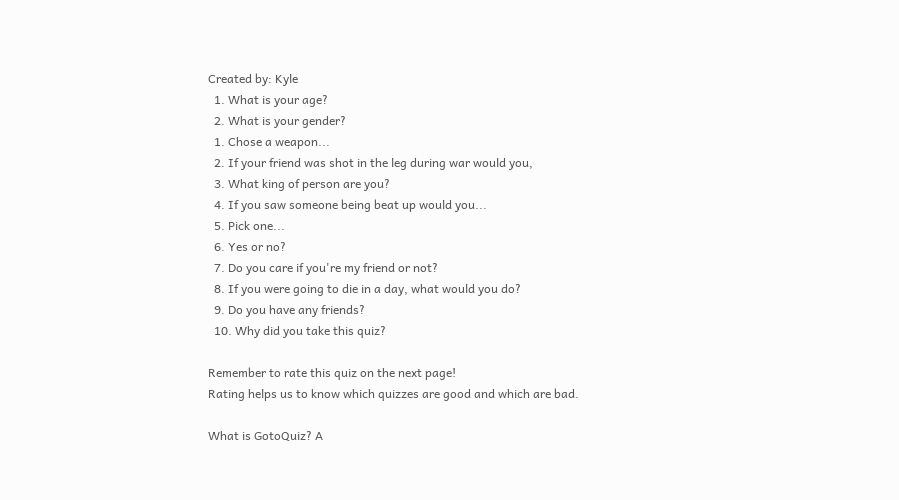Created by: Kyle
  1. What is your age?
  2. What is your gender?
  1. Chose a weapon...
  2. If your friend was shot in the leg during war would you,
  3. What king of person are you?
  4. If you saw someone being beat up would you...
  5. Pick one...
  6. Yes or no?
  7. Do you care if you're my friend or not?
  8. If you were going to die in a day, what would you do?
  9. Do you have any friends?
  10. Why did you take this quiz?

Remember to rate this quiz on the next page!
Rating helps us to know which quizzes are good and which are bad.

What is GotoQuiz? A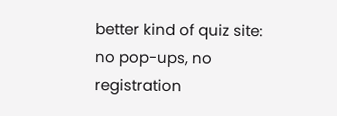better kind of quiz site: no pop-ups, no registration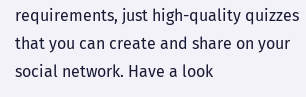requirements, just high-quality quizzes that you can create and share on your social network. Have a look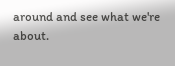around and see what we're about.